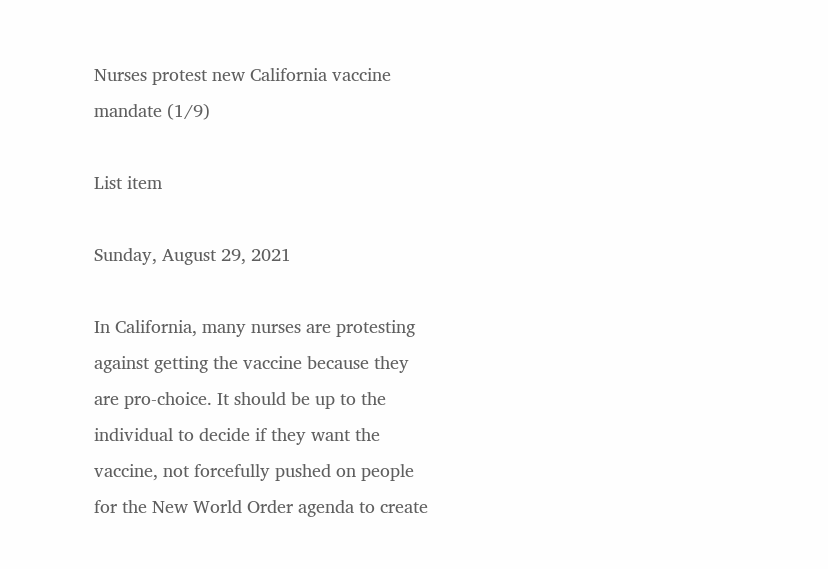Nurses protest new California vaccine mandate (1/9)

List item

Sunday, August 29, 2021

In California, many nurses are protesting against getting the vaccine because they are pro-choice. It should be up to the individual to decide if they want the vaccine, not forcefully pushed on people for the New World Order agenda to create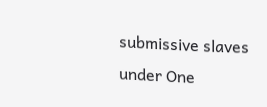submissive slaves under One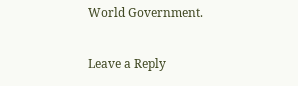World Government.

Leave a Reply